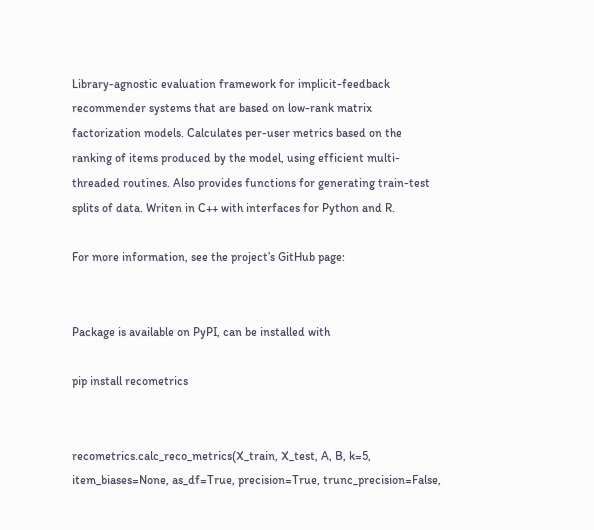Library-agnostic evaluation framework for implicit-feedback recommender systems that are based on low-rank matrix factorization models. Calculates per-user metrics based on the ranking of items produced by the model, using efficient multi-threaded routines. Also provides functions for generating train-test splits of data. Writen in C++ with interfaces for Python and R.

For more information, see the project’s GitHub page:


Package is available on PyPI, can be installed with

pip install recometrics


recometrics.calc_reco_metrics(X_train, X_test, A, B, k=5, item_biases=None, as_df=True, precision=True, trunc_precision=False,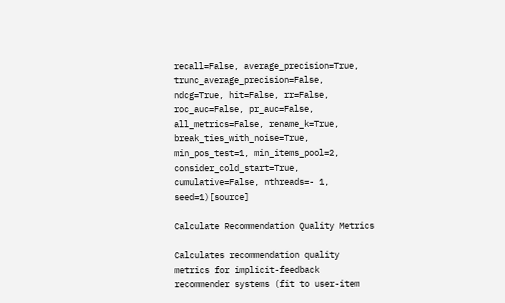recall=False, average_precision=True, trunc_average_precision=False, ndcg=True, hit=False, rr=False, roc_auc=False, pr_auc=False, all_metrics=False, rename_k=True, break_ties_with_noise=True, min_pos_test=1, min_items_pool=2, consider_cold_start=True, cumulative=False, nthreads=- 1, seed=1)[source]

Calculate Recommendation Quality Metrics

Calculates recommendation quality metrics for implicit-feedback recommender systems (fit to user-item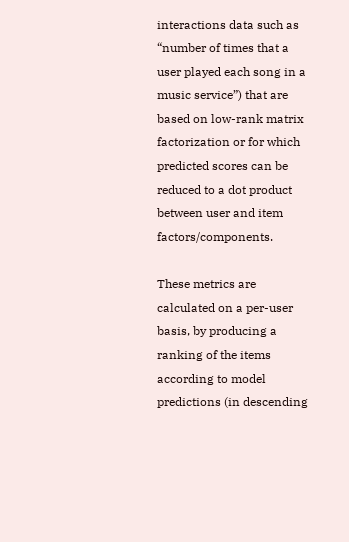interactions data such as “number of times that a user played each song in a music service”) that are based on low-rank matrix factorization or for which predicted scores can be reduced to a dot product between user and item factors/components.

These metrics are calculated on a per-user basis, by producing a ranking of the items according to model predictions (in descending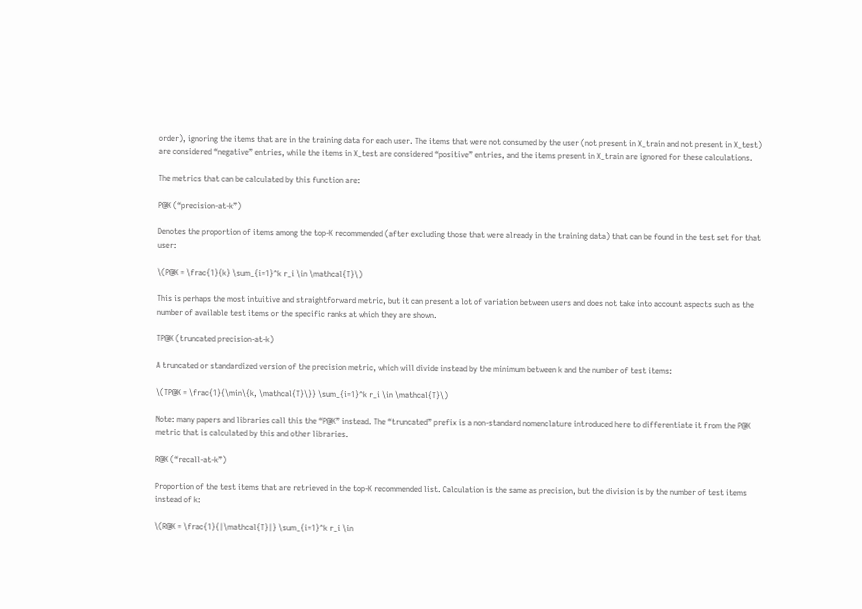order), ignoring the items that are in the training data for each user. The items that were not consumed by the user (not present in X_train and not present in X_test) are considered “negative” entries, while the items in X_test are considered “positive” entries, and the items present in X_train are ignored for these calculations.

The metrics that can be calculated by this function are:

P@K (“precision-at-k”)

Denotes the proportion of items among the top-K recommended (after excluding those that were already in the training data) that can be found in the test set for that user:

\(P@K = \frac{1}{k} \sum_{i=1}^k r_i \in \mathcal{T}\)

This is perhaps the most intuitive and straightforward metric, but it can present a lot of variation between users and does not take into account aspects such as the number of available test items or the specific ranks at which they are shown.

TP@K (truncated precision-at-k)

A truncated or standardized version of the precision metric, which will divide instead by the minimum between k and the number of test items:

\(TP@K = \frac{1}{\min\{k, \mathcal{T}\}} \sum_{i=1}^k r_i \in \mathcal{T}\)

Note: many papers and libraries call this the “P@K” instead. The “truncated” prefix is a non-standard nomenclature introduced here to differentiate it from the P@K metric that is calculated by this and other libraries.

R@K (“recall-at-k”)

Proportion of the test items that are retrieved in the top-K recommended list. Calculation is the same as precision, but the division is by the number of test items instead of k:

\(R@K = \frac{1}{|\mathcal{T}|} \sum_{i=1}^k r_i \in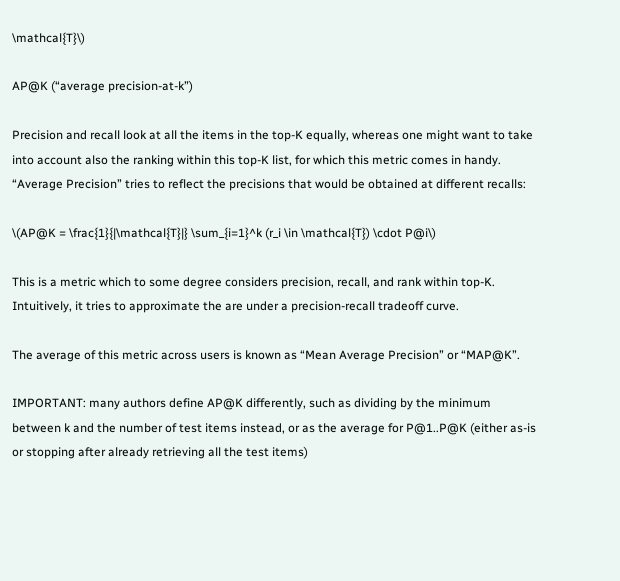\mathcal{T}\)

AP@K (“average precision-at-k”)

Precision and recall look at all the items in the top-K equally, whereas one might want to take into account also the ranking within this top-K list, for which this metric comes in handy. “Average Precision” tries to reflect the precisions that would be obtained at different recalls:

\(AP@K = \frac{1}{|\mathcal{T}|} \sum_{i=1}^k (r_i \in \mathcal{T}) \cdot P@i\)

This is a metric which to some degree considers precision, recall, and rank within top-K. Intuitively, it tries to approximate the are under a precision-recall tradeoff curve.

The average of this metric across users is known as “Mean Average Precision” or “MAP@K”.

IMPORTANT: many authors define AP@K differently, such as dividing by the minimum between k and the number of test items instead, or as the average for P@1..P@K (either as-is or stopping after already retrieving all the test items)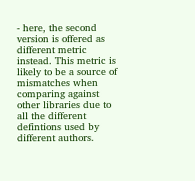- here, the second version is offered as different metric instead. This metric is likely to be a source of mismatches when comparing against other libraries due to all the different defintions used by different authors.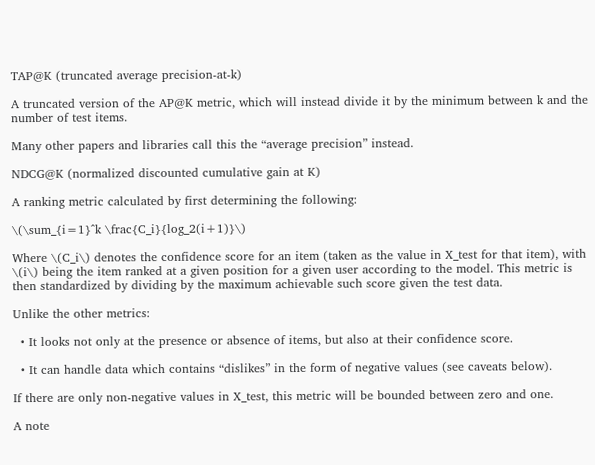TAP@K (truncated average precision-at-k)

A truncated version of the AP@K metric, which will instead divide it by the minimum between k and the number of test items.

Many other papers and libraries call this the “average precision” instead.

NDCG@K (normalized discounted cumulative gain at K)

A ranking metric calculated by first determining the following:

\(\sum_{i=1}^k \frac{C_i}{log_2(i+1)}\)

Where \(C_i\) denotes the confidence score for an item (taken as the value in X_test for that item), with \(i\) being the item ranked at a given position for a given user according to the model. This metric is then standardized by dividing by the maximum achievable such score given the test data.

Unlike the other metrics:

  • It looks not only at the presence or absence of items, but also at their confidence score.

  • It can handle data which contains “dislikes” in the form of negative values (see caveats below).

If there are only non-negative values in X_test, this metric will be bounded between zero and one.

A note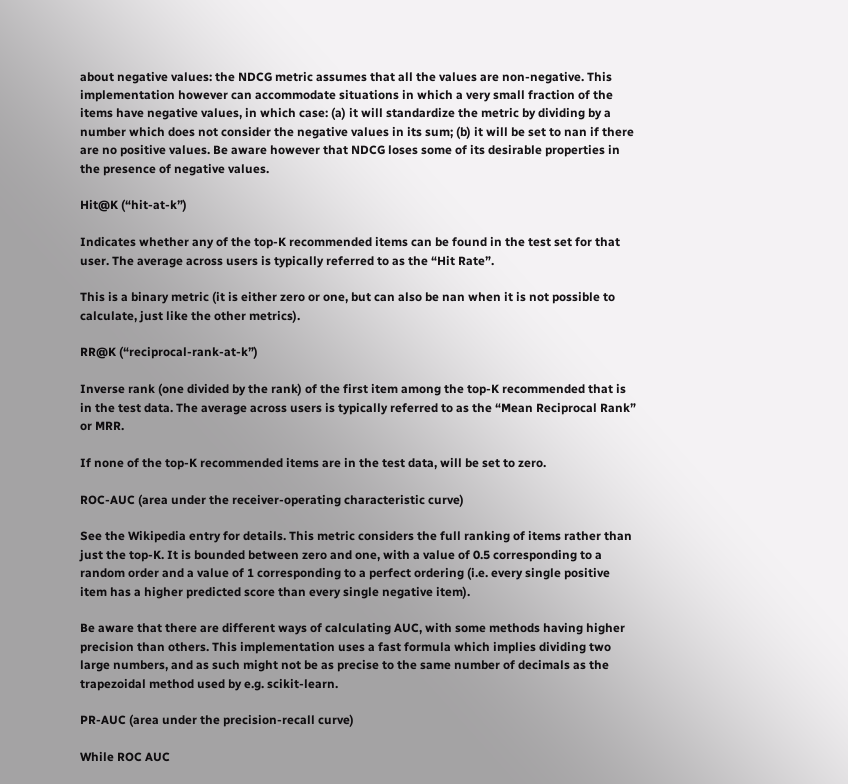about negative values: the NDCG metric assumes that all the values are non-negative. This implementation however can accommodate situations in which a very small fraction of the items have negative values, in which case: (a) it will standardize the metric by dividing by a number which does not consider the negative values in its sum; (b) it will be set to nan if there are no positive values. Be aware however that NDCG loses some of its desirable properties in the presence of negative values.

Hit@K (“hit-at-k”)

Indicates whether any of the top-K recommended items can be found in the test set for that user. The average across users is typically referred to as the “Hit Rate”.

This is a binary metric (it is either zero or one, but can also be nan when it is not possible to calculate, just like the other metrics).

RR@K (“reciprocal-rank-at-k”)

Inverse rank (one divided by the rank) of the first item among the top-K recommended that is in the test data. The average across users is typically referred to as the “Mean Reciprocal Rank” or MRR.

If none of the top-K recommended items are in the test data, will be set to zero.

ROC-AUC (area under the receiver-operating characteristic curve)

See the Wikipedia entry for details. This metric considers the full ranking of items rather than just the top-K. It is bounded between zero and one, with a value of 0.5 corresponding to a random order and a value of 1 corresponding to a perfect ordering (i.e. every single positive item has a higher predicted score than every single negative item).

Be aware that there are different ways of calculating AUC, with some methods having higher precision than others. This implementation uses a fast formula which implies dividing two large numbers, and as such might not be as precise to the same number of decimals as the trapezoidal method used by e.g. scikit-learn.

PR-AUC (area under the precision-recall curve)

While ROC AUC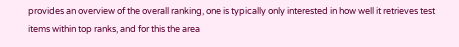provides an overview of the overall ranking, one is typically only interested in how well it retrieves test items within top ranks, and for this the area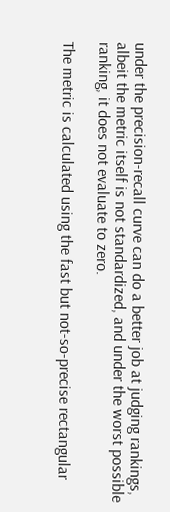under the precision-recall curve can do a better job at judging rankings, albeit the metric itself is not standardized, and under the worst possible ranking, it does not evaluate to zero.

The metric is calculated using the fast but not-so-precise rectangular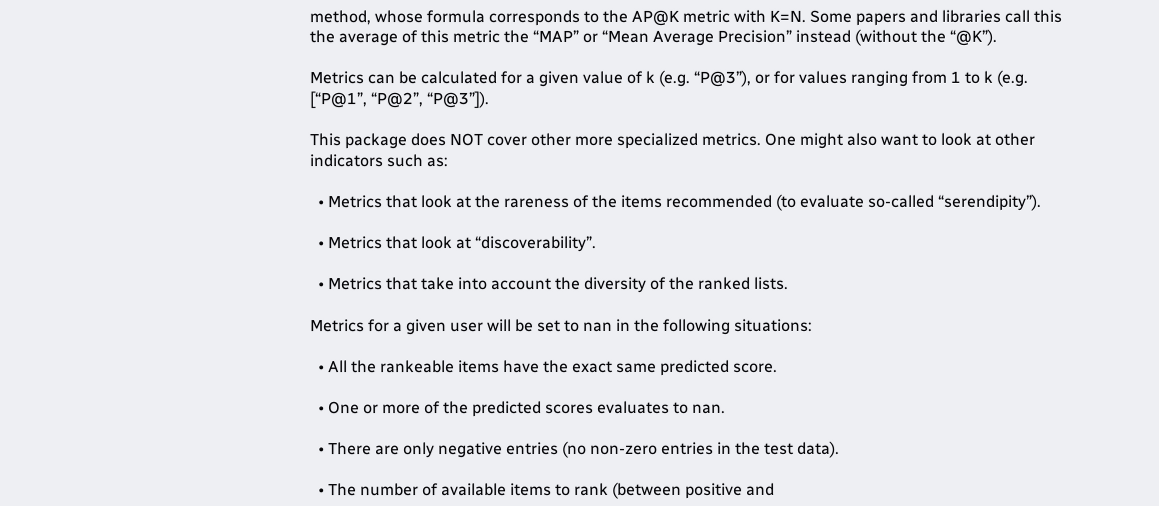method, whose formula corresponds to the AP@K metric with K=N. Some papers and libraries call this the average of this metric the “MAP” or “Mean Average Precision” instead (without the “@K”).

Metrics can be calculated for a given value of k (e.g. “P@3”), or for values ranging from 1 to k (e.g. [“P@1”, “P@2”, “P@3”]).

This package does NOT cover other more specialized metrics. One might also want to look at other indicators such as:

  • Metrics that look at the rareness of the items recommended (to evaluate so-called “serendipity”).

  • Metrics that look at “discoverability”.

  • Metrics that take into account the diversity of the ranked lists.

Metrics for a given user will be set to nan in the following situations:

  • All the rankeable items have the exact same predicted score.

  • One or more of the predicted scores evaluates to nan.

  • There are only negative entries (no non-zero entries in the test data).

  • The number of available items to rank (between positive and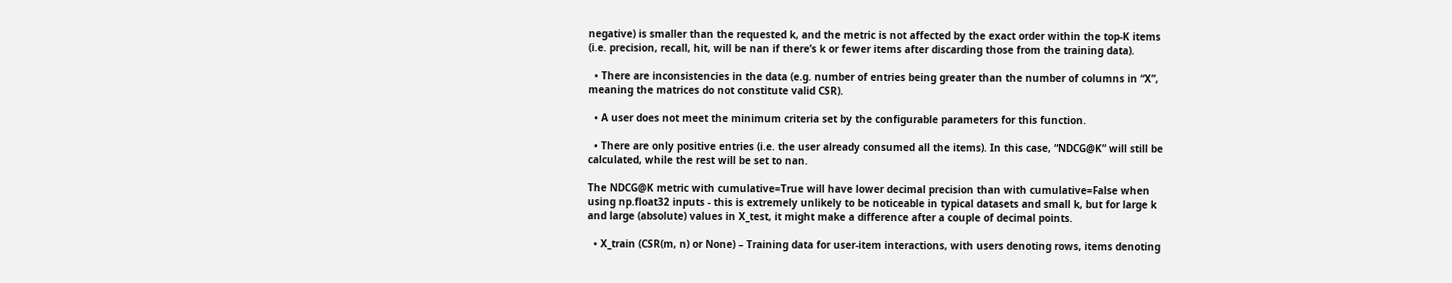negative) is smaller than the requested k, and the metric is not affected by the exact order within the top-K items (i.e. precision, recall, hit, will be nan if there’s k or fewer items after discarding those from the training data).

  • There are inconsistencies in the data (e.g. number of entries being greater than the number of columns in “X”, meaning the matrices do not constitute valid CSR).

  • A user does not meet the minimum criteria set by the configurable parameters for this function.

  • There are only positive entries (i.e. the user already consumed all the items). In this case, “NDCG@K” will still be calculated, while the rest will be set to nan.

The NDCG@K metric with cumulative=True will have lower decimal precision than with cumulative=False when using np.float32 inputs - this is extremely unlikely to be noticeable in typical datasets and small k, but for large k and large (absolute) values in X_test, it might make a difference after a couple of decimal points.

  • X_train (CSR(m, n) or None) – Training data for user-item interactions, with users denoting rows, items denoting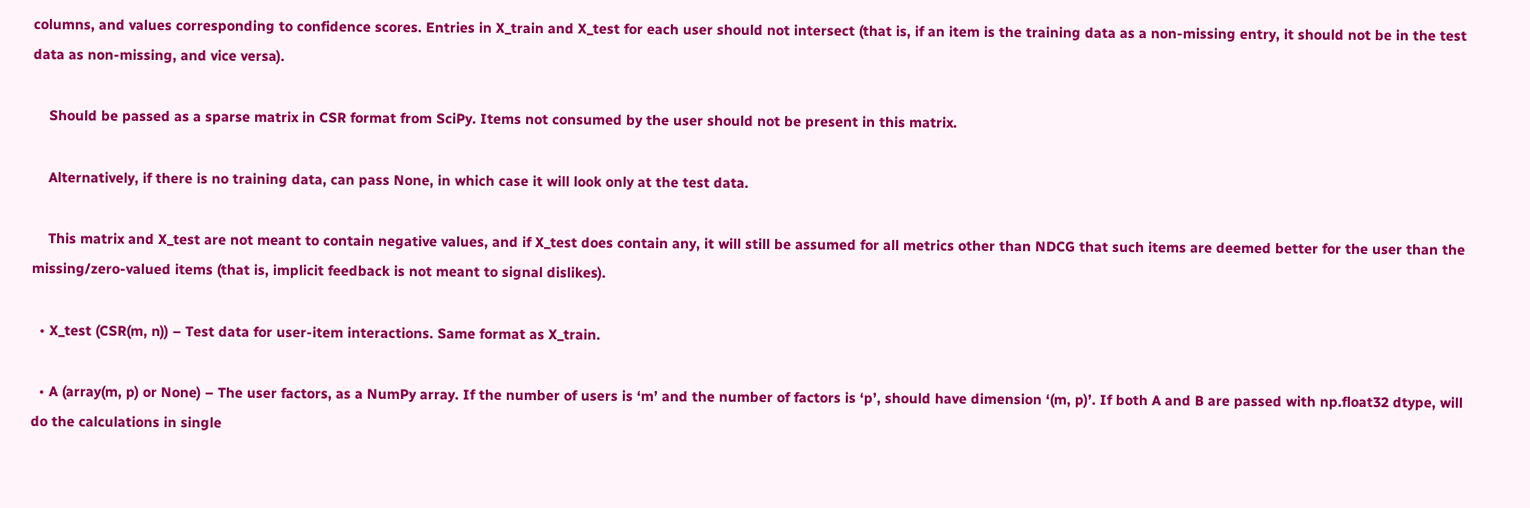columns, and values corresponding to confidence scores. Entries in X_train and X_test for each user should not intersect (that is, if an item is the training data as a non-missing entry, it should not be in the test data as non-missing, and vice versa).

    Should be passed as a sparse matrix in CSR format from SciPy. Items not consumed by the user should not be present in this matrix.

    Alternatively, if there is no training data, can pass None, in which case it will look only at the test data.

    This matrix and X_test are not meant to contain negative values, and if X_test does contain any, it will still be assumed for all metrics other than NDCG that such items are deemed better for the user than the missing/zero-valued items (that is, implicit feedback is not meant to signal dislikes).

  • X_test (CSR(m, n)) – Test data for user-item interactions. Same format as X_train.

  • A (array(m, p) or None) – The user factors, as a NumPy array. If the number of users is ‘m’ and the number of factors is ‘p’, should have dimension ‘(m, p)’. If both A and B are passed with np.float32 dtype, will do the calculations in single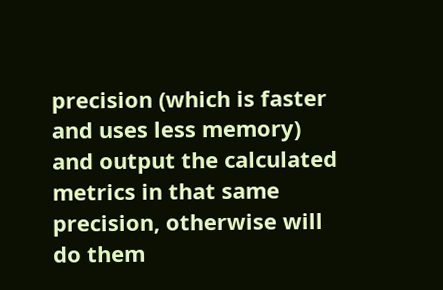precision (which is faster and uses less memory) and output the calculated metrics in that same precision, otherwise will do them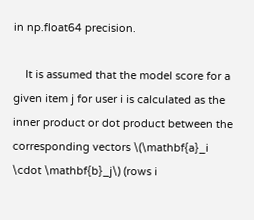in np.float64 precision.

    It is assumed that the model score for a given item j for user i is calculated as the inner product or dot product between the corresponding vectors \(\mathbf{a}_i \cdot \mathbf{b}_j\) (rows i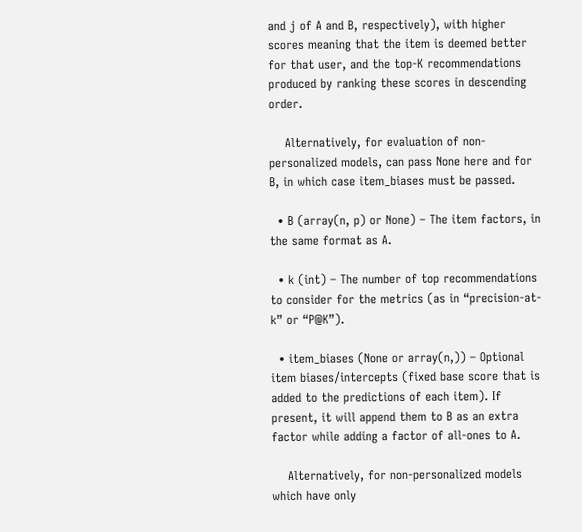and j of A and B, respectively), with higher scores meaning that the item is deemed better for that user, and the top-K recommendations produced by ranking these scores in descending order.

    Alternatively, for evaluation of non-personalized models, can pass None here and for B, in which case item_biases must be passed.

  • B (array(n, p) or None) – The item factors, in the same format as A.

  • k (int) – The number of top recommendations to consider for the metrics (as in “precision-at-k” or “P@K”).

  • item_biases (None or array(n,)) – Optional item biases/intercepts (fixed base score that is added to the predictions of each item). If present, it will append them to B as an extra factor while adding a factor of all-ones to A.

    Alternatively, for non-personalized models which have only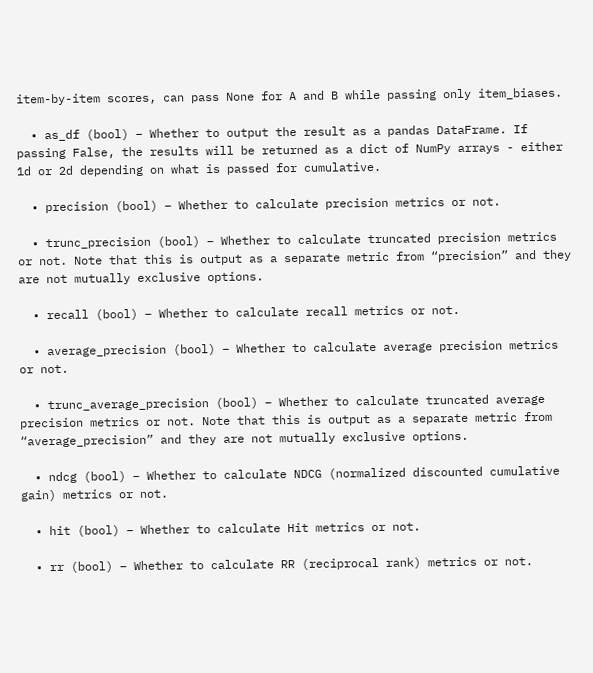item-by-item scores, can pass None for A and B while passing only item_biases.

  • as_df (bool) – Whether to output the result as a pandas DataFrame. If passing False, the results will be returned as a dict of NumPy arrays - either 1d or 2d depending on what is passed for cumulative.

  • precision (bool) – Whether to calculate precision metrics or not.

  • trunc_precision (bool) – Whether to calculate truncated precision metrics or not. Note that this is output as a separate metric from “precision” and they are not mutually exclusive options.

  • recall (bool) – Whether to calculate recall metrics or not.

  • average_precision (bool) – Whether to calculate average precision metrics or not.

  • trunc_average_precision (bool) – Whether to calculate truncated average precision metrics or not. Note that this is output as a separate metric from “average_precision” and they are not mutually exclusive options.

  • ndcg (bool) – Whether to calculate NDCG (normalized discounted cumulative gain) metrics or not.

  • hit (bool) – Whether to calculate Hit metrics or not.

  • rr (bool) – Whether to calculate RR (reciprocal rank) metrics or not.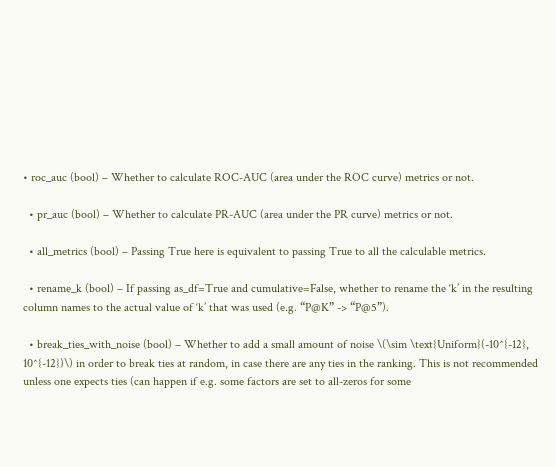• roc_auc (bool) – Whether to calculate ROC-AUC (area under the ROC curve) metrics or not.

  • pr_auc (bool) – Whether to calculate PR-AUC (area under the PR curve) metrics or not.

  • all_metrics (bool) – Passing True here is equivalent to passing True to all the calculable metrics.

  • rename_k (bool) – If passing as_df=True and cumulative=False, whether to rename the ‘k’ in the resulting column names to the actual value of ‘k’ that was used (e.g. “P@K” -> “P@5”).

  • break_ties_with_noise (bool) – Whether to add a small amount of noise \(\sim \text{Uniform}(-10^{-12}, 10^{-12})\) in order to break ties at random, in case there are any ties in the ranking. This is not recommended unless one expects ties (can happen if e.g. some factors are set to all-zeros for some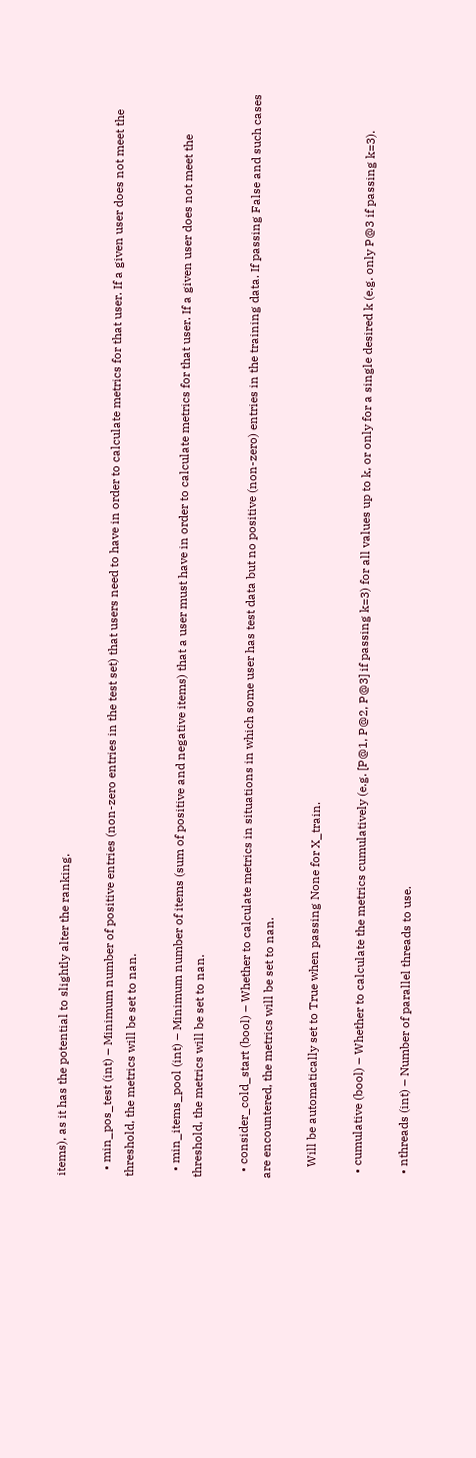items), as it has the potential to slightly alter the ranking.

  • min_pos_test (int) – Minimum number of positive entries (non-zero entries in the test set) that users need to have in order to calculate metrics for that user. If a given user does not meet the threshold, the metrics will be set to nan.

  • min_items_pool (int) – Minimum number of items (sum of positive and negative items) that a user must have in order to calculate metrics for that user. If a given user does not meet the threshold, the metrics will be set to nan.

  • consider_cold_start (bool) – Whether to calculate metrics in situations in which some user has test data but no positive (non-zero) entries in the training data. If passing False and such cases are encountered, the metrics will be set to nan.

    Will be automatically set to True when passing None for X_train.

  • cumulative (bool) – Whether to calculate the metrics cumulatively (e.g. [P@1, P@2, P@3] if passing k=3) for all values up to k, or only for a single desired k (e.g. only P@3 if passing k=3).

  • nthreads (int) – Number of parallel threads to use.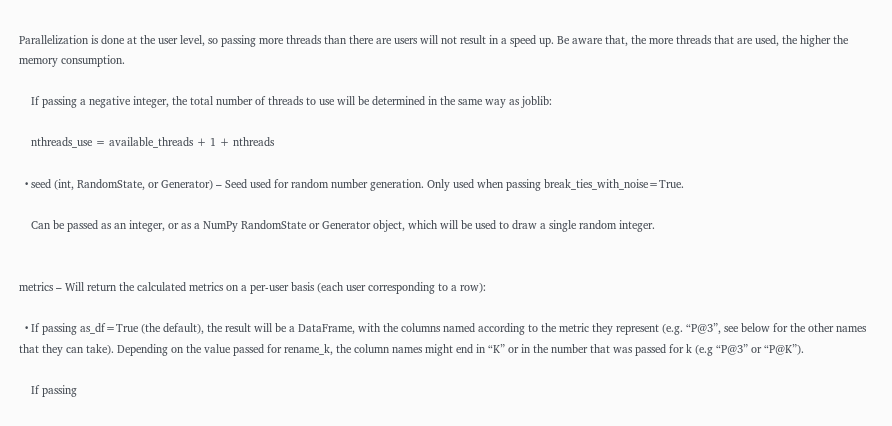Parallelization is done at the user level, so passing more threads than there are users will not result in a speed up. Be aware that, the more threads that are used, the higher the memory consumption.

    If passing a negative integer, the total number of threads to use will be determined in the same way as joblib:

    nthreads_use = available_threads + 1 + nthreads

  • seed (int, RandomState, or Generator) – Seed used for random number generation. Only used when passing break_ties_with_noise=True.

    Can be passed as an integer, or as a NumPy RandomState or Generator object, which will be used to draw a single random integer.


metrics – Will return the calculated metrics on a per-user basis (each user corresponding to a row):

  • If passing as_df=True (the default), the result will be a DataFrame, with the columns named according to the metric they represent (e.g. “P@3”, see below for the other names that they can take). Depending on the value passed for rename_k, the column names might end in “K” or in the number that was passed for k (e.g “P@3” or “P@K”).

    If passing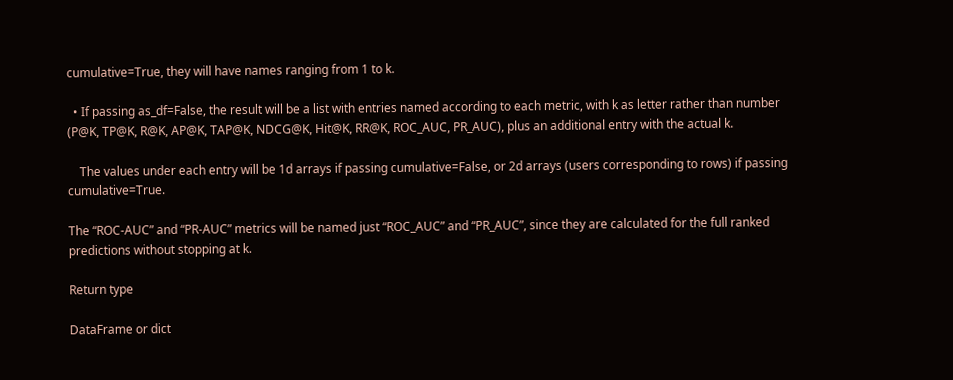cumulative=True, they will have names ranging from 1 to k.

  • If passing as_df=False, the result will be a list with entries named according to each metric, with k as letter rather than number (P@K, TP@K, R@K, AP@K, TAP@K, NDCG@K, Hit@K, RR@K, ROC_AUC, PR_AUC), plus an additional entry with the actual k.

    The values under each entry will be 1d arrays if passing cumulative=False, or 2d arrays (users corresponding to rows) if passing cumulative=True.

The “ROC-AUC” and “PR-AUC” metrics will be named just “ROC_AUC” and “PR_AUC”, since they are calculated for the full ranked predictions without stopping at k.

Return type

DataFrame or dict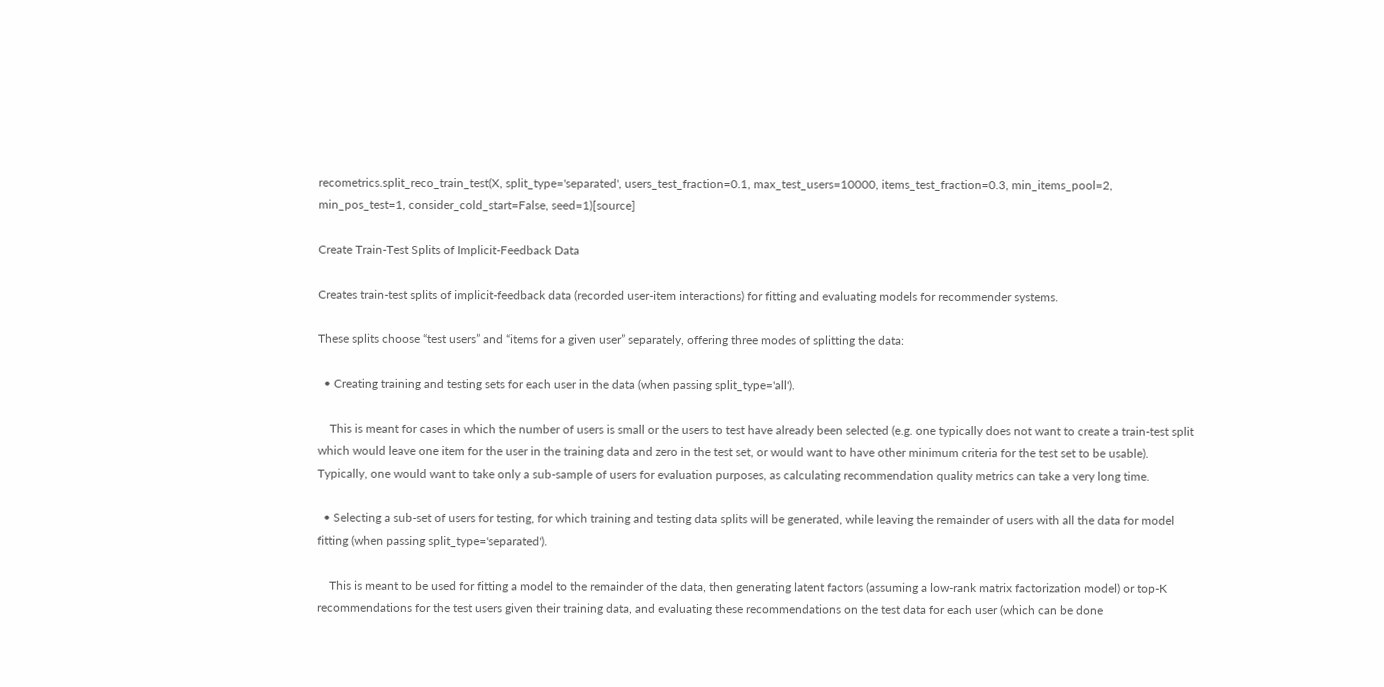recometrics.split_reco_train_test(X, split_type='separated', users_test_fraction=0.1, max_test_users=10000, items_test_fraction=0.3, min_items_pool=2, min_pos_test=1, consider_cold_start=False, seed=1)[source]

Create Train-Test Splits of Implicit-Feedback Data

Creates train-test splits of implicit-feedback data (recorded user-item interactions) for fitting and evaluating models for recommender systems.

These splits choose “test users” and “items for a given user” separately, offering three modes of splitting the data:

  • Creating training and testing sets for each user in the data (when passing split_type='all').

    This is meant for cases in which the number of users is small or the users to test have already been selected (e.g. one typically does not want to create a train-test split which would leave one item for the user in the training data and zero in the test set, or would want to have other minimum criteria for the test set to be usable). Typically, one would want to take only a sub-sample of users for evaluation purposes, as calculating recommendation quality metrics can take a very long time.

  • Selecting a sub-set of users for testing, for which training and testing data splits will be generated, while leaving the remainder of users with all the data for model fitting (when passing split_type='separated').

    This is meant to be used for fitting a model to the remainder of the data, then generating latent factors (assuming a low-rank matrix factorization model) or top-K recommendations for the test users given their training data, and evaluating these recommendations on the test data for each user (which can be done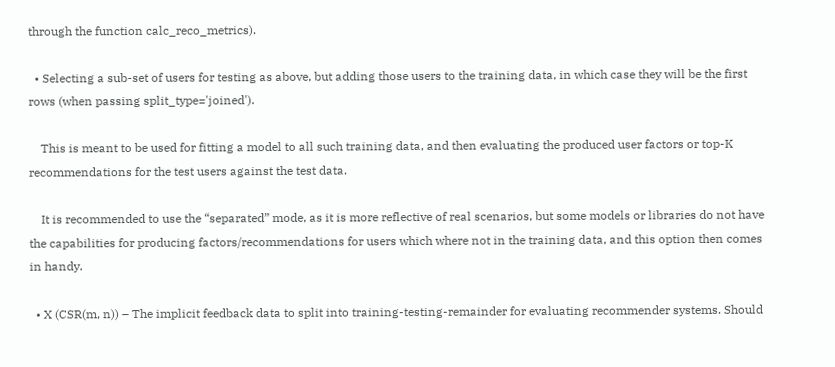through the function calc_reco_metrics).

  • Selecting a sub-set of users for testing as above, but adding those users to the training data, in which case they will be the first rows (when passing split_type='joined').

    This is meant to be used for fitting a model to all such training data, and then evaluating the produced user factors or top-K recommendations for the test users against the test data.

    It is recommended to use the “separated” mode, as it is more reflective of real scenarios, but some models or libraries do not have the capabilities for producing factors/recommendations for users which where not in the training data, and this option then comes in handy.

  • X (CSR(m, n)) – The implicit feedback data to split into training-testing-remainder for evaluating recommender systems. Should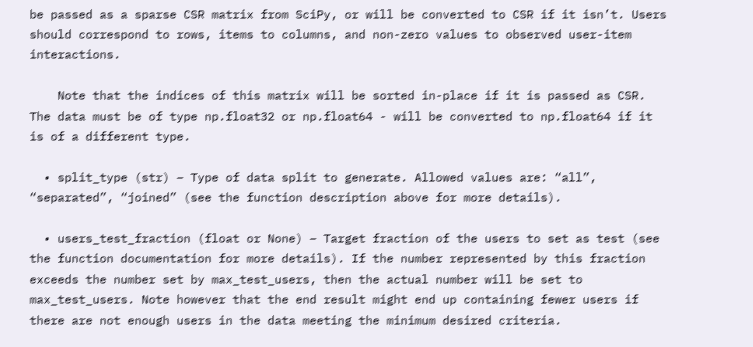be passed as a sparse CSR matrix from SciPy, or will be converted to CSR if it isn’t. Users should correspond to rows, items to columns, and non-zero values to observed user-item interactions.

    Note that the indices of this matrix will be sorted in-place if it is passed as CSR. The data must be of type np.float32 or np.float64 - will be converted to np.float64 if it is of a different type.

  • split_type (str) – Type of data split to generate. Allowed values are: “all”, “separated”, “joined” (see the function description above for more details).

  • users_test_fraction (float or None) – Target fraction of the users to set as test (see the function documentation for more details). If the number represented by this fraction exceeds the number set by max_test_users, then the actual number will be set to max_test_users. Note however that the end result might end up containing fewer users if there are not enough users in the data meeting the minimum desired criteria.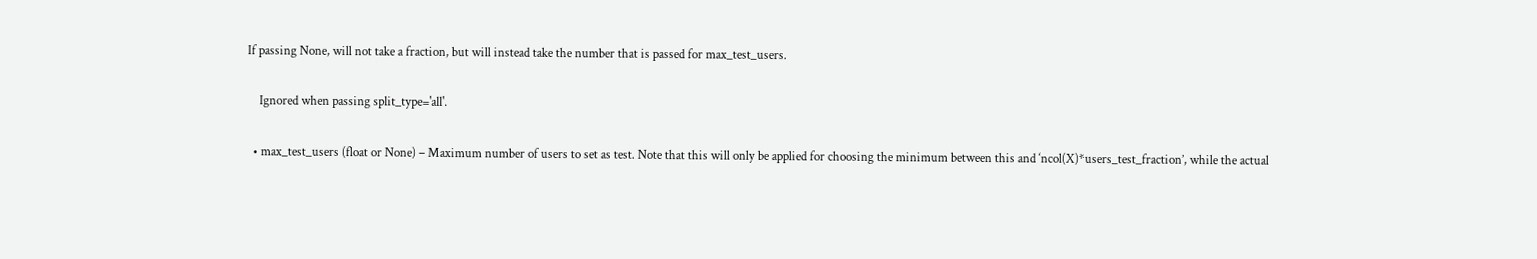If passing None, will not take a fraction, but will instead take the number that is passed for max_test_users.

    Ignored when passing split_type='all'.

  • max_test_users (float or None) – Maximum number of users to set as test. Note that this will only be applied for choosing the minimum between this and ‘ncol(X)*users_test_fraction’, while the actual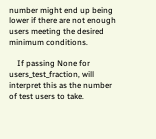number might end up being lower if there are not enough users meeting the desired minimum conditions.

    If passing None for users_test_fraction, will interpret this as the number of test users to take.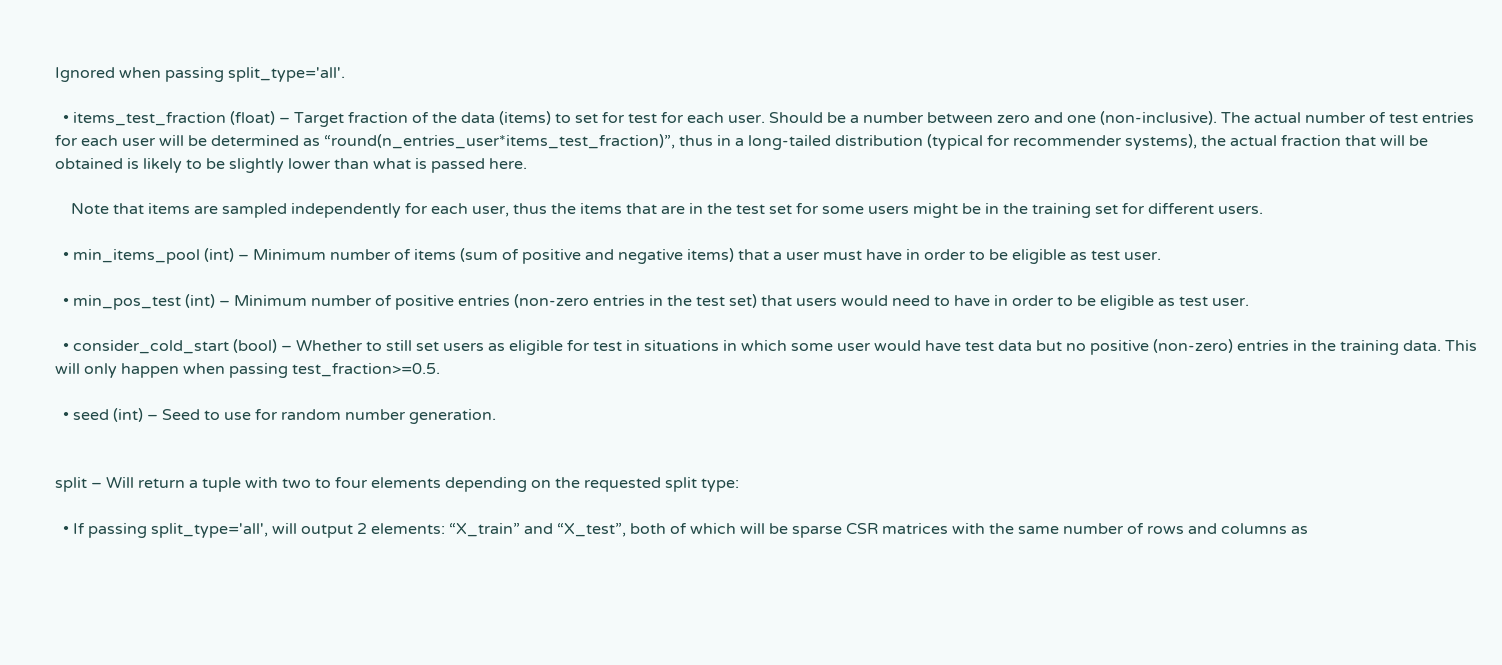Ignored when passing split_type='all'.

  • items_test_fraction (float) – Target fraction of the data (items) to set for test for each user. Should be a number between zero and one (non-inclusive). The actual number of test entries for each user will be determined as “round(n_entries_user*items_test_fraction)”, thus in a long-tailed distribution (typical for recommender systems), the actual fraction that will be obtained is likely to be slightly lower than what is passed here.

    Note that items are sampled independently for each user, thus the items that are in the test set for some users might be in the training set for different users.

  • min_items_pool (int) – Minimum number of items (sum of positive and negative items) that a user must have in order to be eligible as test user.

  • min_pos_test (int) – Minimum number of positive entries (non-zero entries in the test set) that users would need to have in order to be eligible as test user.

  • consider_cold_start (bool) – Whether to still set users as eligible for test in situations in which some user would have test data but no positive (non-zero) entries in the training data. This will only happen when passing test_fraction>=0.5.

  • seed (int) – Seed to use for random number generation.


split – Will return a tuple with two to four elements depending on the requested split type:

  • If passing split_type='all', will output 2 elements: “X_train” and “X_test”, both of which will be sparse CSR matrices with the same number of rows and columns as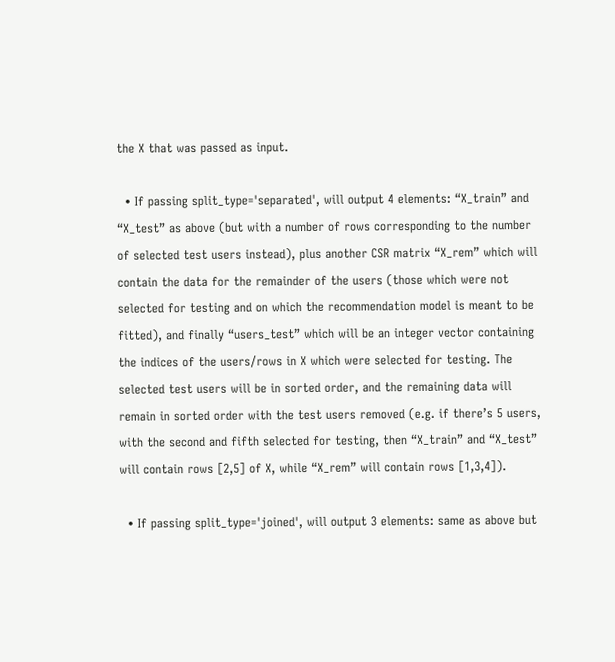the X that was passed as input.

  • If passing split_type='separated', will output 4 elements: “X_train” and “X_test” as above (but with a number of rows corresponding to the number of selected test users instead), plus another CSR matrix “X_rem” which will contain the data for the remainder of the users (those which were not selected for testing and on which the recommendation model is meant to be fitted), and finally “users_test” which will be an integer vector containing the indices of the users/rows in X which were selected for testing. The selected test users will be in sorted order, and the remaining data will remain in sorted order with the test users removed (e.g. if there’s 5 users, with the second and fifth selected for testing, then “X_train” and “X_test” will contain rows [2,5] of X, while “X_rem” will contain rows [1,3,4]).

  • If passing split_type='joined', will output 3 elements: same as above but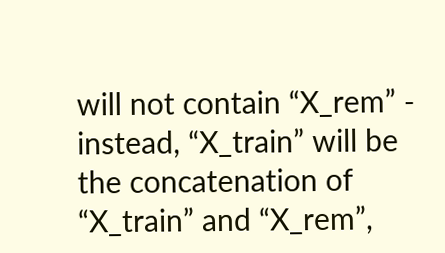will not contain “X_rem” - instead, “X_train” will be the concatenation of “X_train” and “X_rem”,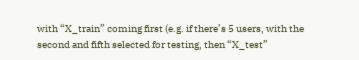with “X_train” coming first (e.g. if there’s 5 users, with the second and fifth selected for testing, then “X_test”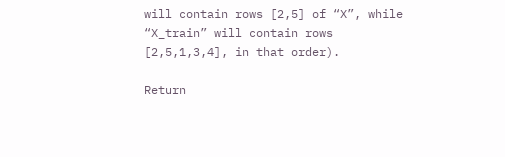will contain rows [2,5] of “X”, while “X_train” will contain rows [2,5,1,3,4], in that order).

Return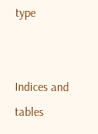type


Indices and tables